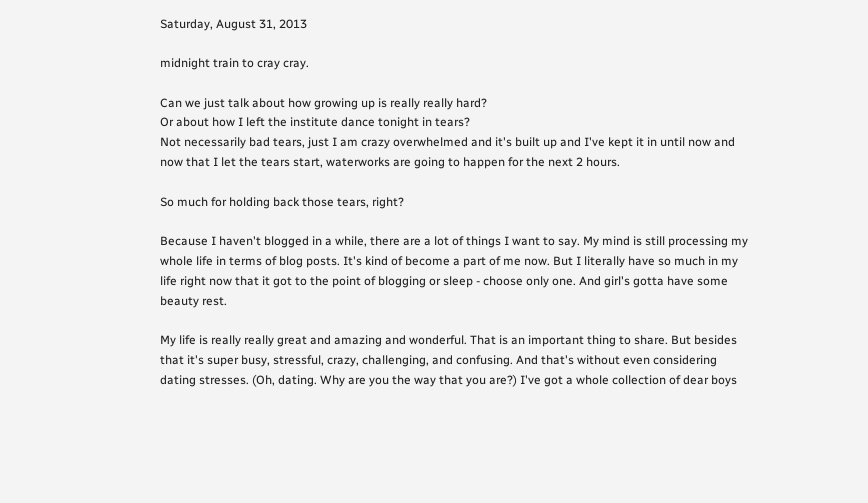Saturday, August 31, 2013

midnight train to cray cray.

Can we just talk about how growing up is really really hard?
Or about how I left the institute dance tonight in tears?
Not necessarily bad tears, just I am crazy overwhelmed and it's built up and I've kept it in until now and now that I let the tears start, waterworks are going to happen for the next 2 hours.

So much for holding back those tears, right?

Because I haven't blogged in a while, there are a lot of things I want to say. My mind is still processing my whole life in terms of blog posts. It's kind of become a part of me now. But I literally have so much in my life right now that it got to the point of blogging or sleep - choose only one. And girl's gotta have some beauty rest.

My life is really really great and amazing and wonderful. That is an important thing to share. But besides that it's super busy, stressful, crazy, challenging, and confusing. And that's without even considering dating stresses. (Oh, dating. Why are you the way that you are?) I've got a whole collection of dear boys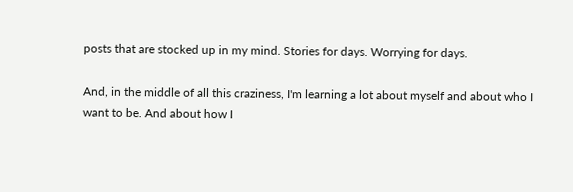posts that are stocked up in my mind. Stories for days. Worrying for days.

And, in the middle of all this craziness, I'm learning a lot about myself and about who I want to be. And about how I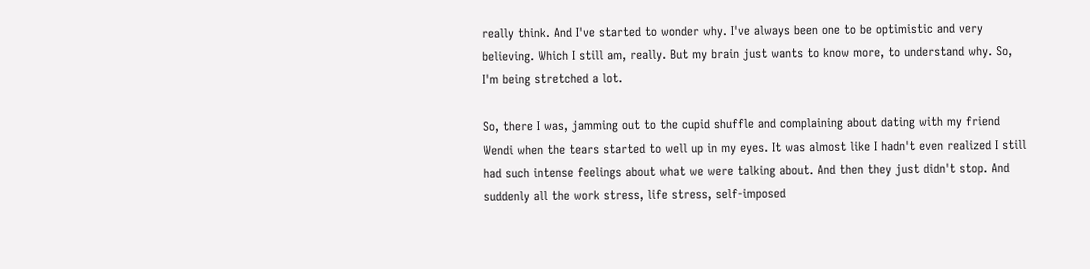really think. And I've started to wonder why. I've always been one to be optimistic and very believing. Which I still am, really. But my brain just wants to know more, to understand why. So, I'm being stretched a lot.

So, there I was, jamming out to the cupid shuffle and complaining about dating with my friend Wendi when the tears started to well up in my eyes. It was almost like I hadn't even realized I still had such intense feelings about what we were talking about. And then they just didn't stop. And suddenly all the work stress, life stress, self-imposed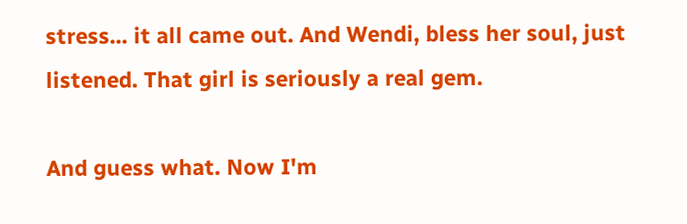stress... it all came out. And Wendi, bless her soul, just listened. That girl is seriously a real gem.

And guess what. Now I'm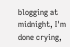blogging at midnight, I'm done crying,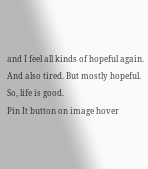and I feel all kinds of hopeful again. And also tired. But mostly hopeful. So, life is good.
Pin It button on image hover